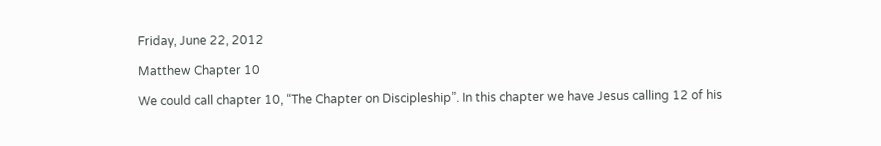Friday, June 22, 2012

Matthew Chapter 10

We could call chapter 10, “The Chapter on Discipleship”. In this chapter we have Jesus calling 12 of his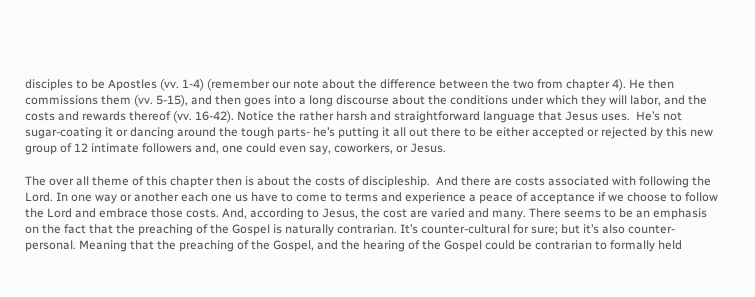disciples to be Apostles (vv. 1-4) (remember our note about the difference between the two from chapter 4). He then commissions them (vv. 5-15), and then goes into a long discourse about the conditions under which they will labor, and the costs and rewards thereof (vv. 16-42). Notice the rather harsh and straightforward language that Jesus uses.  He’s not sugar-coating it or dancing around the tough parts- he’s putting it all out there to be either accepted or rejected by this new group of 12 intimate followers and, one could even say, coworkers, or Jesus.

The over all theme of this chapter then is about the costs of discipleship.  And there are costs associated with following the Lord. In one way or another each one us have to come to terms and experience a peace of acceptance if we choose to follow the Lord and embrace those costs. And, according to Jesus, the cost are varied and many. There seems to be an emphasis on the fact that the preaching of the Gospel is naturally contrarian. It’s counter-cultural for sure; but it’s also counter-personal. Meaning that the preaching of the Gospel, and the hearing of the Gospel could be contrarian to formally held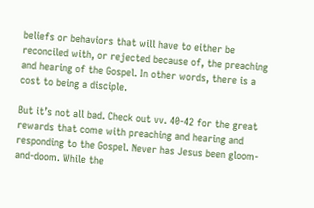beliefs or behaviors that will have to either be reconciled with, or rejected because of, the preaching and hearing of the Gospel. In other words, there is a cost to being a disciple.

But it’s not all bad. Check out vv. 40-42 for the great rewards that come with preaching and hearing and responding to the Gospel. Never has Jesus been gloom-and-doom. While the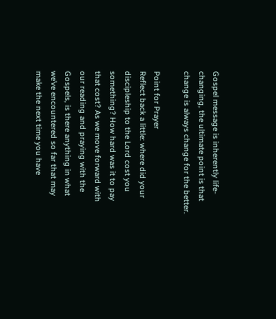Gospel message is inherently life-changing, the ultimate point is that change is always change for the better.

Point for Prayer
Reflect back a little: where did your discipleship to the Lord cost you something? How hard was it to pay that cost? As we move forward with our reading and praying with the Gospels, is there anything in what we’ve encountered so far that may make the next time you have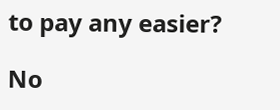to pay any easier?

No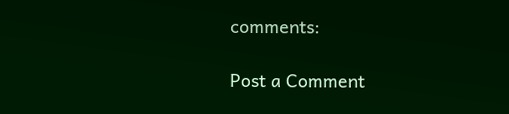comments:

Post a Comment